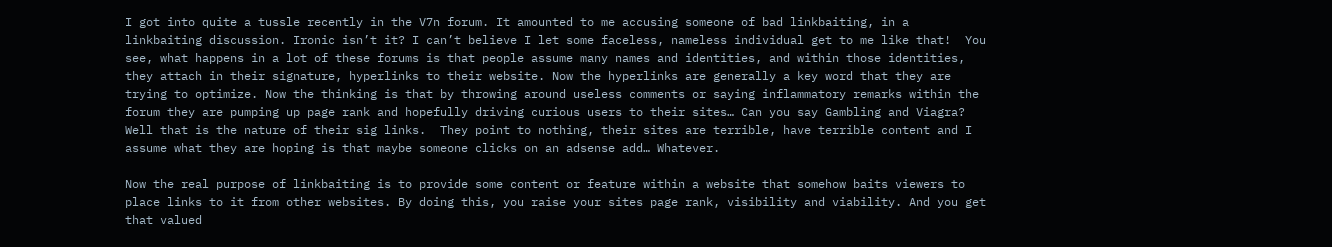I got into quite a tussle recently in the V7n forum. It amounted to me accusing someone of bad linkbaiting, in a linkbaiting discussion. Ironic isn’t it? I can’t believe I let some faceless, nameless individual get to me like that!  You see, what happens in a lot of these forums is that people assume many names and identities, and within those identities, they attach in their signature, hyperlinks to their website. Now the hyperlinks are generally a key word that they are trying to optimize. Now the thinking is that by throwing around useless comments or saying inflammatory remarks within the forum they are pumping up page rank and hopefully driving curious users to their sites… Can you say Gambling and Viagra? Well that is the nature of their sig links.  They point to nothing, their sites are terrible, have terrible content and I assume what they are hoping is that maybe someone clicks on an adsense add… Whatever.

Now the real purpose of linkbaiting is to provide some content or feature within a website that somehow baits viewers to place links to it from other websites. By doing this, you raise your sites page rank, visibility and viability. And you get that valued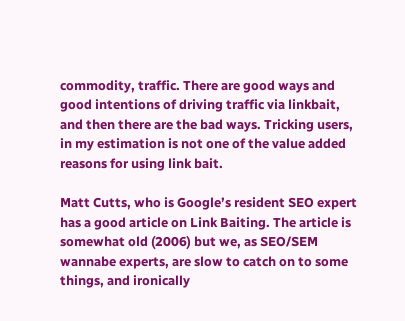commodity, traffic. There are good ways and good intentions of driving traffic via linkbait, and then there are the bad ways. Tricking users, in my estimation is not one of the value added reasons for using link bait.

Matt Cutts, who is Google’s resident SEO expert has a good article on Link Baiting. The article is somewhat old (2006) but we, as SEO/SEM wannabe experts, are slow to catch on to some things, and ironically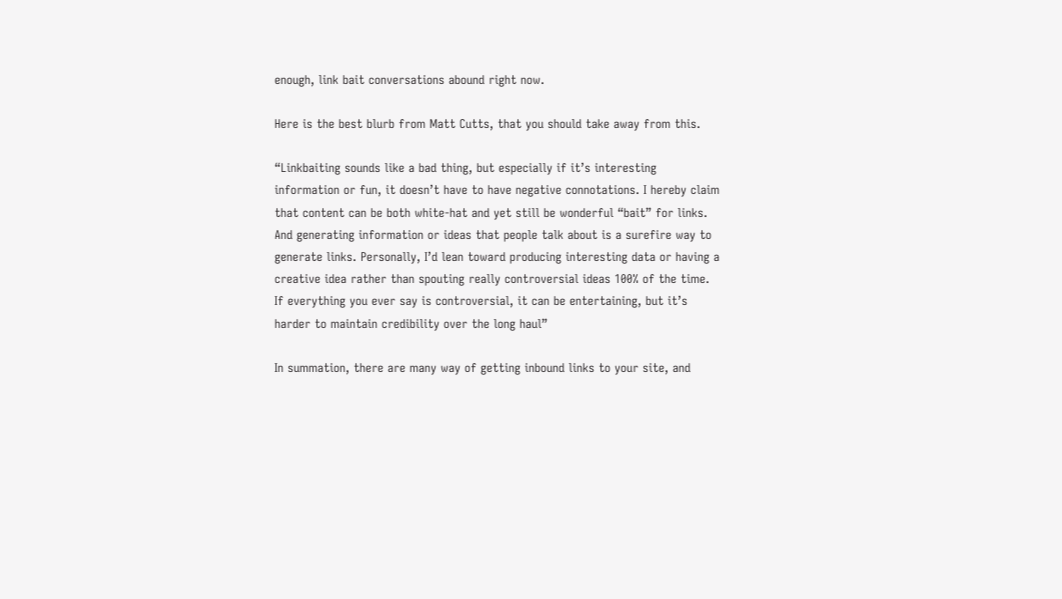enough, link bait conversations abound right now.

Here is the best blurb from Matt Cutts, that you should take away from this.

“Linkbaiting sounds like a bad thing, but especially if it’s interesting information or fun, it doesn’t have to have negative connotations. I hereby claim that content can be both white-hat and yet still be wonderful “bait” for links.  And generating information or ideas that people talk about is a surefire way to generate links. Personally, I’d lean toward producing interesting data or having a creative idea rather than spouting really controversial ideas 100% of the time. If everything you ever say is controversial, it can be entertaining, but it’s harder to maintain credibility over the long haul”

In summation, there are many way of getting inbound links to your site, and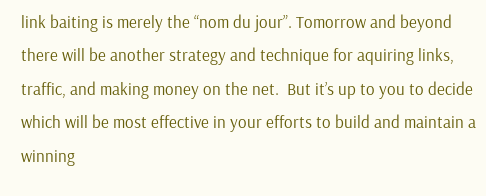link baiting is merely the “nom du jour”. Tomorrow and beyond there will be another strategy and technique for aquiring links, traffic, and making money on the net.  But it’s up to you to decide which will be most effective in your efforts to build and maintain a winning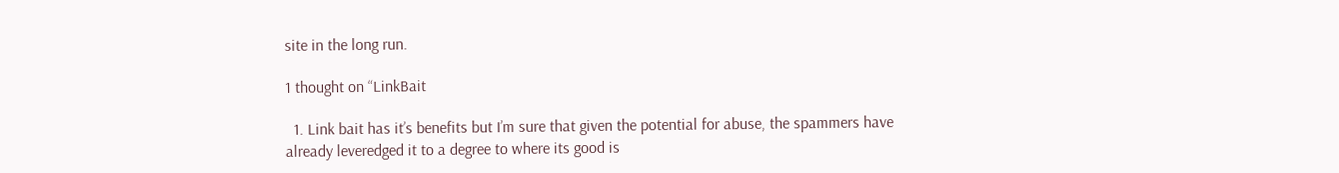site in the long run.

1 thought on “LinkBait

  1. Link bait has it’s benefits but I’m sure that given the potential for abuse, the spammers have already leveredged it to a degree to where its good is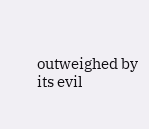outweighed by its evil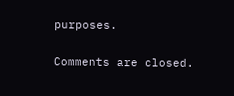purposes.

Comments are closed.